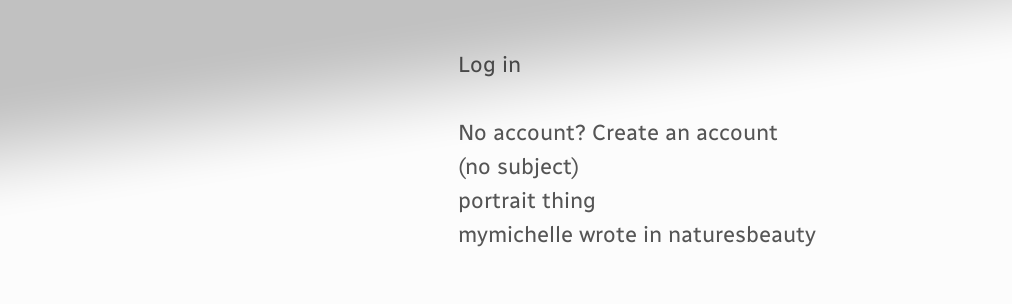Log in

No account? Create an account
(no subject)
portrait thing
mymichelle wrote in naturesbeauty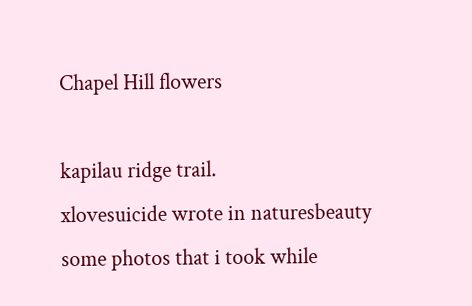Chapel Hill flowers

kapilau ridge trail.
xlovesuicide wrote in naturesbeauty
some photos that i took while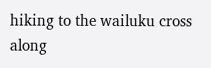hiking to the wailuku cross along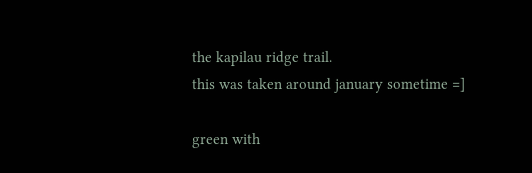the kapilau ridge trail.
this was taken around january sometime =]

green with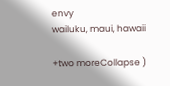envy
wailuku, maui, hawaii

+two moreCollapse )